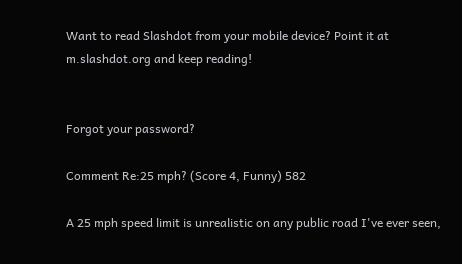Want to read Slashdot from your mobile device? Point it at m.slashdot.org and keep reading!


Forgot your password?

Comment Re:25 mph? (Score 4, Funny) 582

A 25 mph speed limit is unrealistic on any public road I've ever seen,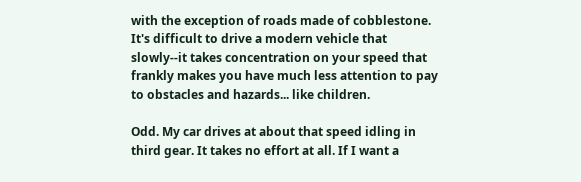with the exception of roads made of cobblestone. It's difficult to drive a modern vehicle that slowly--it takes concentration on your speed that frankly makes you have much less attention to pay to obstacles and hazards... like children.

Odd. My car drives at about that speed idling in third gear. It takes no effort at all. If I want a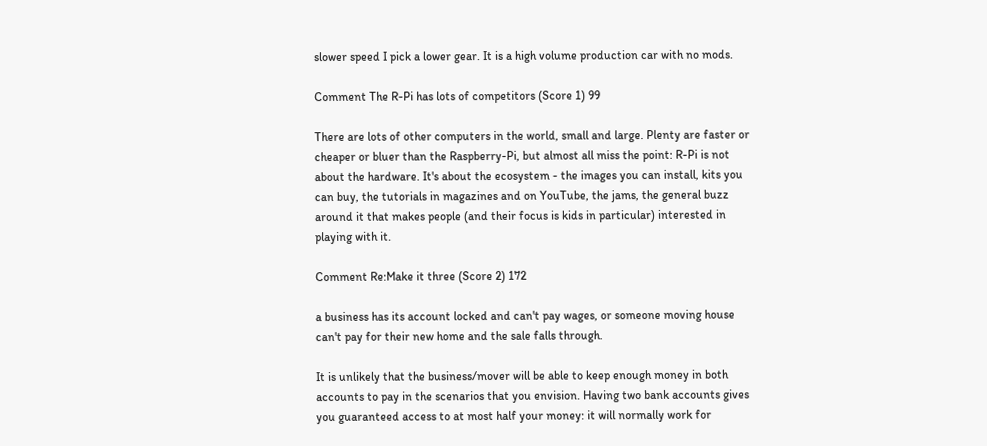slower speed I pick a lower gear. It is a high volume production car with no mods.

Comment The R-Pi has lots of competitors (Score 1) 99

There are lots of other computers in the world, small and large. Plenty are faster or cheaper or bluer than the Raspberry-Pi, but almost all miss the point: R-Pi is not about the hardware. It's about the ecosystem - the images you can install, kits you can buy, the tutorials in magazines and on YouTube, the jams, the general buzz around it that makes people (and their focus is kids in particular) interested in playing with it.

Comment Re:Make it three (Score 2) 172

a business has its account locked and can't pay wages, or someone moving house can't pay for their new home and the sale falls through.

It is unlikely that the business/mover will be able to keep enough money in both accounts to pay in the scenarios that you envision. Having two bank accounts gives you guaranteed access to at most half your money: it will normally work for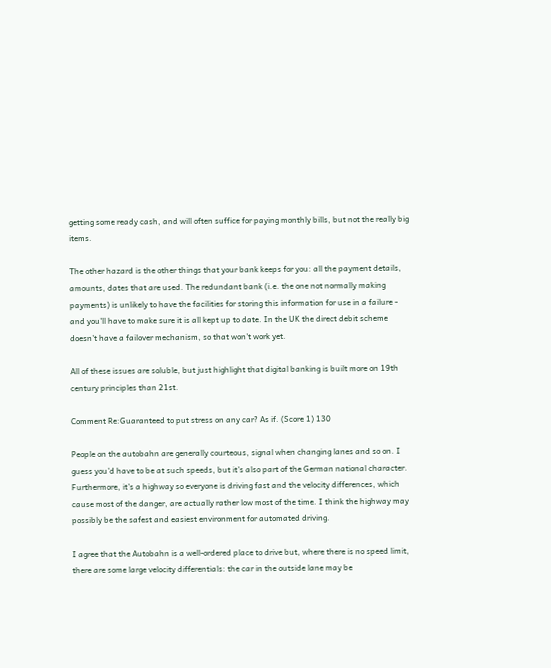getting some ready cash, and will often suffice for paying monthly bills, but not the really big items.

The other hazard is the other things that your bank keeps for you: all the payment details, amounts, dates that are used. The redundant bank (i.e. the one not normally making payments) is unlikely to have the facilities for storing this information for use in a failure - and you'll have to make sure it is all kept up to date. In the UK the direct debit scheme doesn't have a failover mechanism, so that won't work yet.

All of these issues are soluble, but just highlight that digital banking is built more on 19th century principles than 21st.

Comment Re:Guaranteed to put stress on any car? As if. (Score 1) 130

People on the autobahn are generally courteous, signal when changing lanes and so on. I guess you'd have to be at such speeds, but it's also part of the German national character. Furthermore, it's a highway so everyone is driving fast and the velocity differences, which cause most of the danger, are actually rather low most of the time. I think the highway may possibly be the safest and easiest environment for automated driving.

I agree that the Autobahn is a well-ordered place to drive but, where there is no speed limit, there are some large velocity differentials: the car in the outside lane may be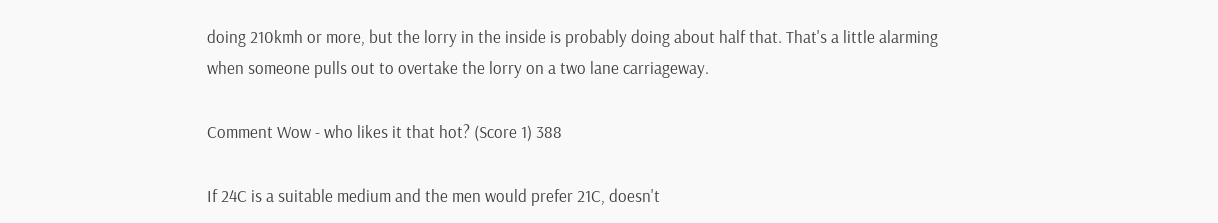doing 210kmh or more, but the lorry in the inside is probably doing about half that. That's a little alarming when someone pulls out to overtake the lorry on a two lane carriageway.

Comment Wow - who likes it that hot? (Score 1) 388

If 24C is a suitable medium and the men would prefer 21C, doesn't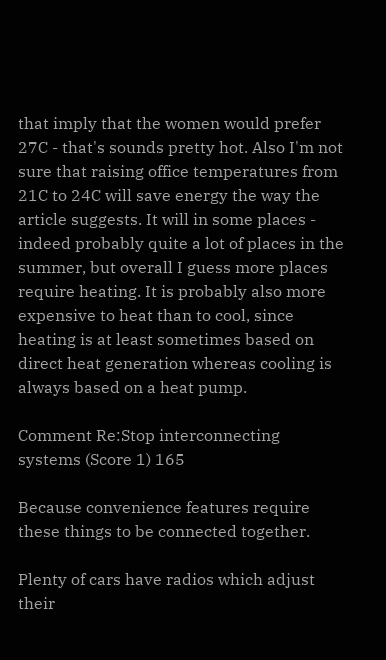that imply that the women would prefer 27C - that's sounds pretty hot. Also I'm not sure that raising office temperatures from 21C to 24C will save energy the way the article suggests. It will in some places - indeed probably quite a lot of places in the summer, but overall I guess more places require heating. It is probably also more expensive to heat than to cool, since heating is at least sometimes based on direct heat generation whereas cooling is always based on a heat pump.

Comment Re:Stop interconnecting systems (Score 1) 165

Because convenience features require these things to be connected together.

Plenty of cars have radios which adjust their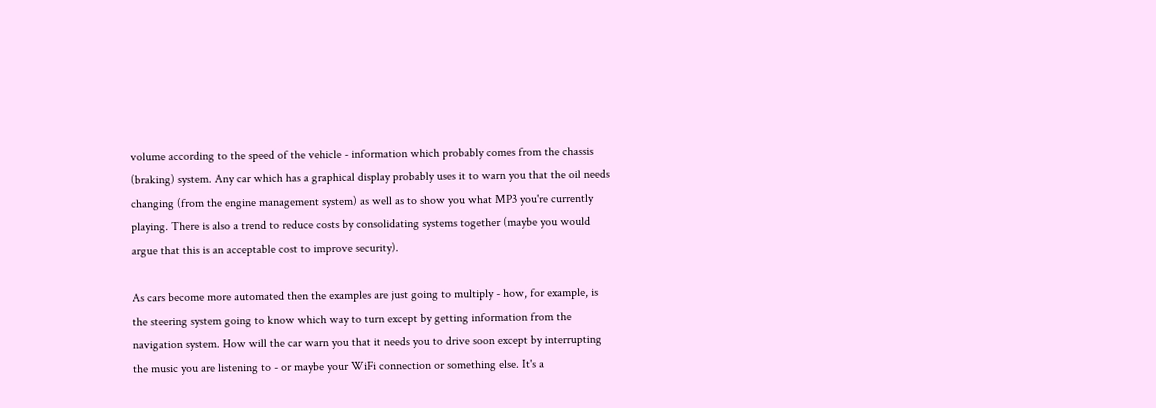volume according to the speed of the vehicle - information which probably comes from the chassis (braking) system. Any car which has a graphical display probably uses it to warn you that the oil needs changing (from the engine management system) as well as to show you what MP3 you're currently playing. There is also a trend to reduce costs by consolidating systems together (maybe you would argue that this is an acceptable cost to improve security).

As cars become more automated then the examples are just going to multiply - how, for example, is the steering system going to know which way to turn except by getting information from the navigation system. How will the car warn you that it needs you to drive soon except by interrupting the music you are listening to - or maybe your WiFi connection or something else. It's a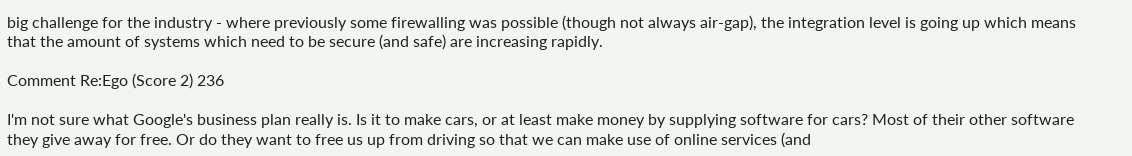big challenge for the industry - where previously some firewalling was possible (though not always air-gap), the integration level is going up which means that the amount of systems which need to be secure (and safe) are increasing rapidly.

Comment Re:Ego (Score 2) 236

I'm not sure what Google's business plan really is. Is it to make cars, or at least make money by supplying software for cars? Most of their other software they give away for free. Or do they want to free us up from driving so that we can make use of online services (and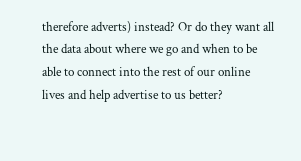therefore adverts) instead? Or do they want all the data about where we go and when to be able to connect into the rest of our online lives and help advertise to us better?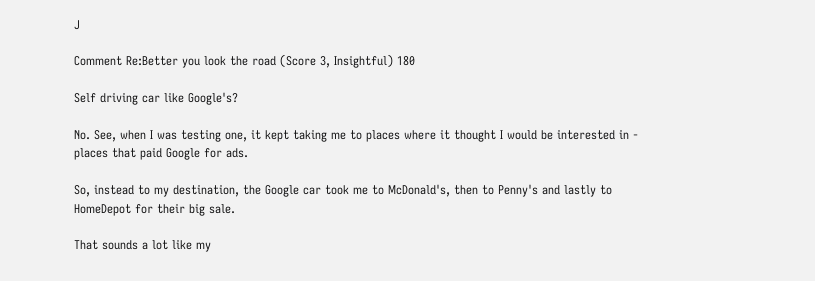J

Comment Re:Better you look the road (Score 3, Insightful) 180

Self driving car like Google's?

No. See, when I was testing one, it kept taking me to places where it thought I would be interested in - places that paid Google for ads.

So, instead to my destination, the Google car took me to McDonald's, then to Penny's and lastly to HomeDepot for their big sale.

That sounds a lot like my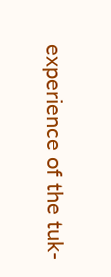experience of the tuk-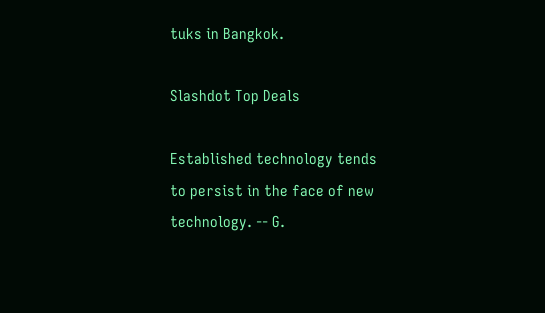tuks in Bangkok.

Slashdot Top Deals

Established technology tends to persist in the face of new technology. -- G.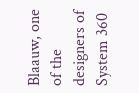Blaauw, one of the designers of System 360